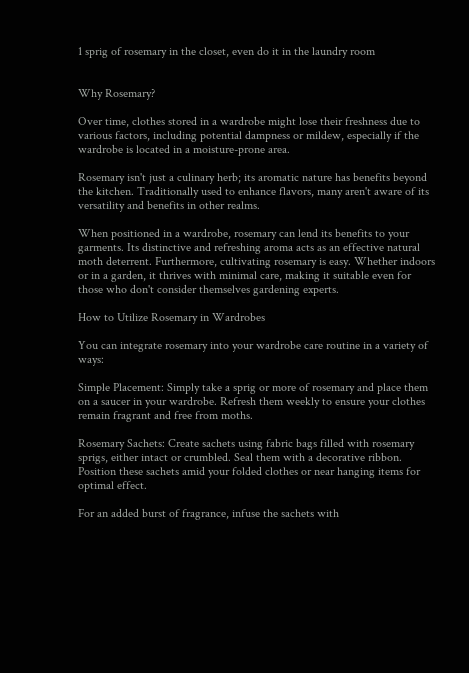1 sprig of rosemary in the closet, even do it in the laundry room


Why Rosemary?

Over time, clothes stored in a wardrobe might lose their freshness due to various factors, including potential dampness or mildew, especially if the wardrobe is located in a moisture-prone area.

Rosemary isn't just a culinary herb; its aromatic nature has benefits beyond the kitchen. Traditionally used to enhance flavors, many aren't aware of its versatility and benefits in other realms.

When positioned in a wardrobe, rosemary can lend its benefits to your garments. Its distinctive and refreshing aroma acts as an effective natural moth deterrent. Furthermore, cultivating rosemary is easy. Whether indoors or in a garden, it thrives with minimal care, making it suitable even for those who don't consider themselves gardening experts.

How to Utilize Rosemary in Wardrobes

You can integrate rosemary into your wardrobe care routine in a variety of ways:

Simple Placement: Simply take a sprig or more of rosemary and place them on a saucer in your wardrobe. Refresh them weekly to ensure your clothes remain fragrant and free from moths.

Rosemary Sachets: Create sachets using fabric bags filled with rosemary sprigs, either intact or crumbled. Seal them with a decorative ribbon. Position these sachets amid your folded clothes or near hanging items for optimal effect.

For an added burst of fragrance, infuse the sachets with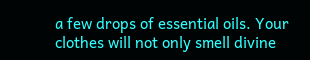a few drops of essential oils. Your clothes will not only smell divine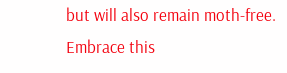but will also remain moth-free. Embrace this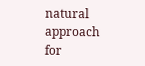natural approach for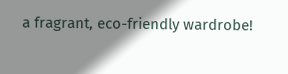a fragrant, eco-friendly wardrobe!